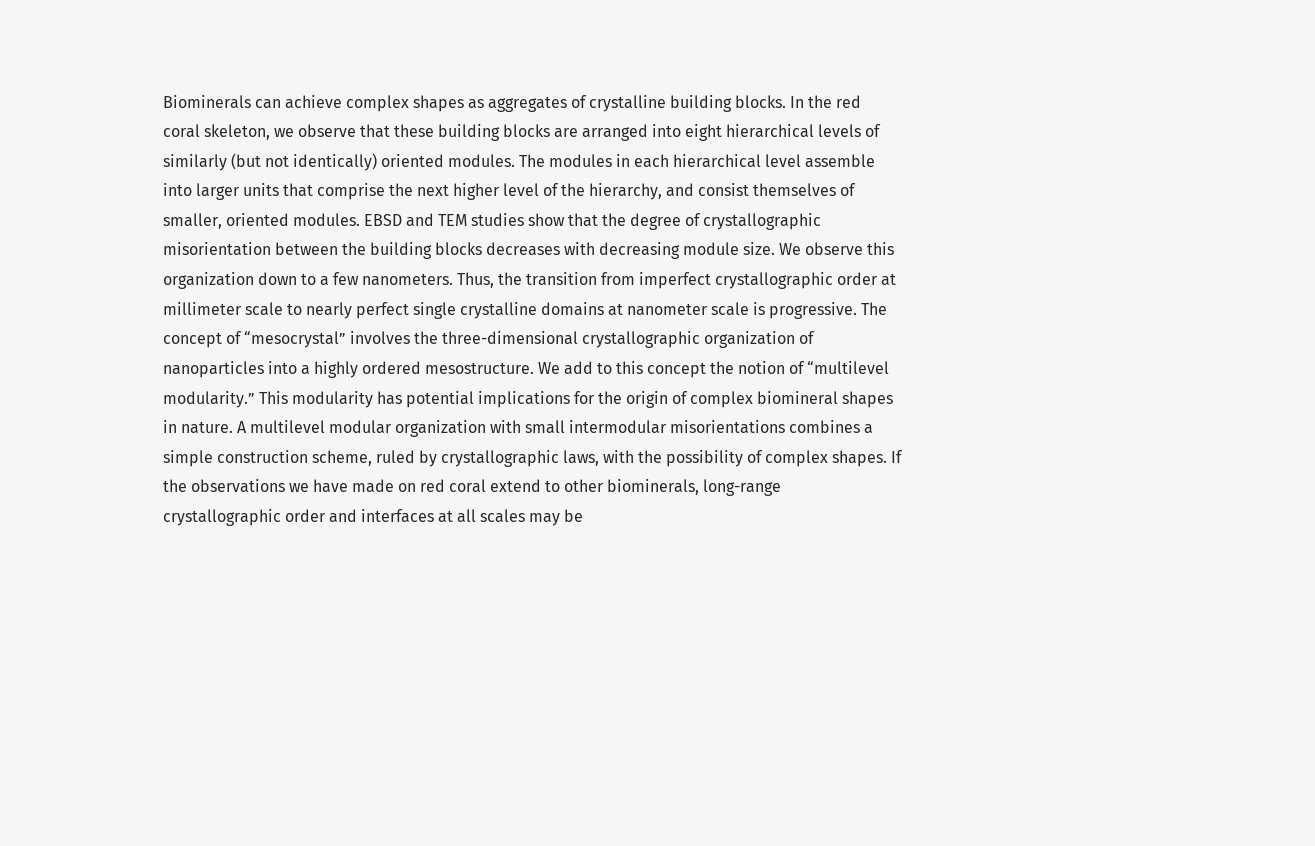Biominerals can achieve complex shapes as aggregates of crystalline building blocks. In the red coral skeleton, we observe that these building blocks are arranged into eight hierarchical levels of similarly (but not identically) oriented modules. The modules in each hierarchical level assemble into larger units that comprise the next higher level of the hierarchy, and consist themselves of smaller, oriented modules. EBSD and TEM studies show that the degree of crystallographic misorientation between the building blocks decreases with decreasing module size. We observe this organization down to a few nanometers. Thus, the transition from imperfect crystallographic order at millimeter scale to nearly perfect single crystalline domains at nanometer scale is progressive. The concept of “mesocrystal” involves the three-dimensional crystallographic organization of nanoparticles into a highly ordered mesostructure. We add to this concept the notion of “multilevel modularity.” This modularity has potential implications for the origin of complex biomineral shapes in nature. A multilevel modular organization with small intermodular misorientations combines a simple construction scheme, ruled by crystallographic laws, with the possibility of complex shapes. If the observations we have made on red coral extend to other biominerals, long-range crystallographic order and interfaces at all scales may be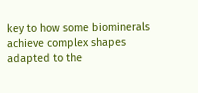key to how some biominerals achieve complex shapes adapted to the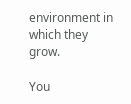environment in which they grow.

You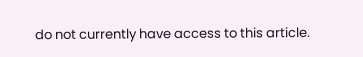do not currently have access to this article.